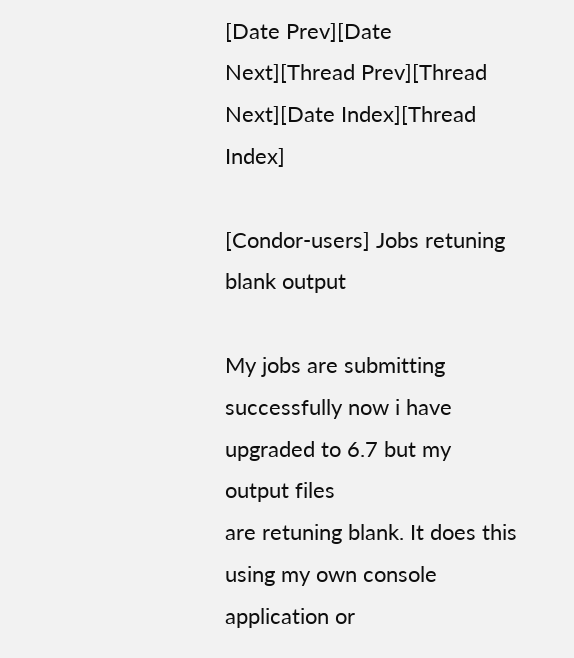[Date Prev][Date Next][Thread Prev][Thread Next][Date Index][Thread Index]

[Condor-users] Jobs retuning blank output

My jobs are submitting successfully now i have upgraded to 6.7 but my output files
are retuning blank. It does this using my own console application or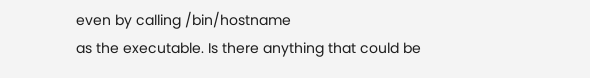even by calling /bin/hostname
as the executable. Is there anything that could be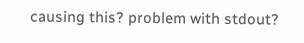causing this? problem with stdout?